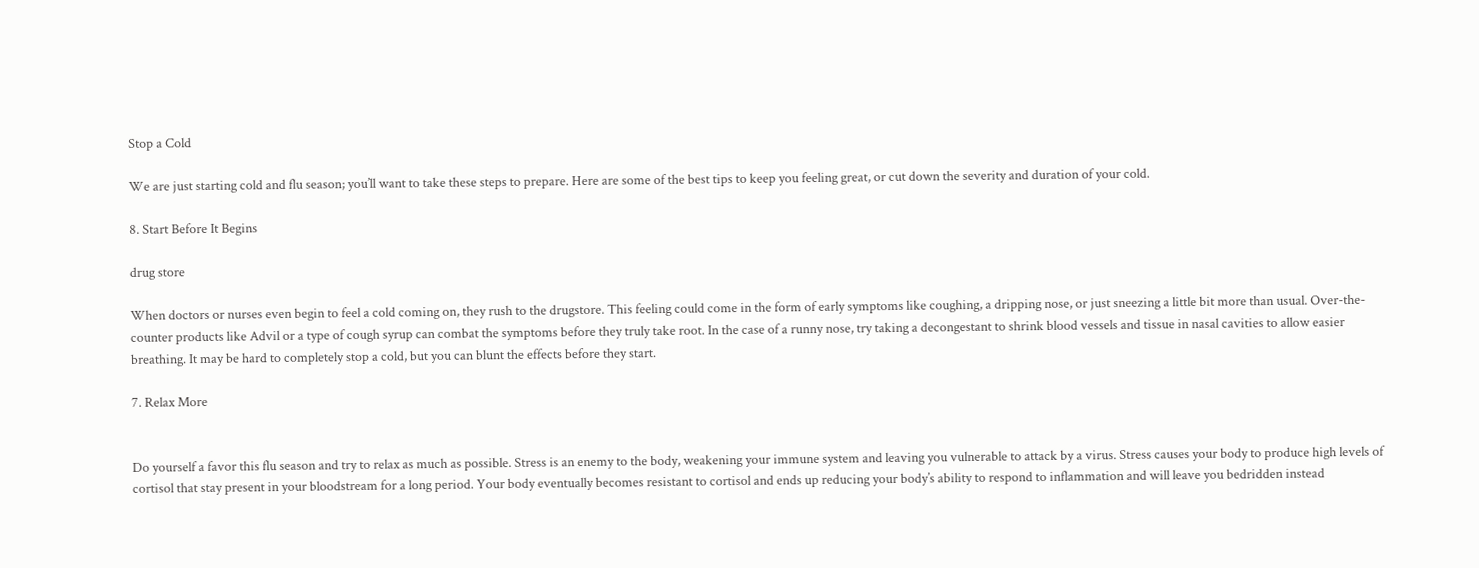Stop a Cold

We are just starting cold and flu season; you’ll want to take these steps to prepare. Here are some of the best tips to keep you feeling great, or cut down the severity and duration of your cold.

8. Start Before It Begins

drug store

When doctors or nurses even begin to feel a cold coming on, they rush to the drugstore. This feeling could come in the form of early symptoms like coughing, a dripping nose, or just sneezing a little bit more than usual. Over-the-counter products like Advil or a type of cough syrup can combat the symptoms before they truly take root. In the case of a runny nose, try taking a decongestant to shrink blood vessels and tissue in nasal cavities to allow easier breathing. It may be hard to completely stop a cold, but you can blunt the effects before they start.

7. Relax More


Do yourself a favor this flu season and try to relax as much as possible. Stress is an enemy to the body, weakening your immune system and leaving you vulnerable to attack by a virus. Stress causes your body to produce high levels of cortisol that stay present in your bloodstream for a long period. Your body eventually becomes resistant to cortisol and ends up reducing your body’s ability to respond to inflammation and will leave you bedridden instead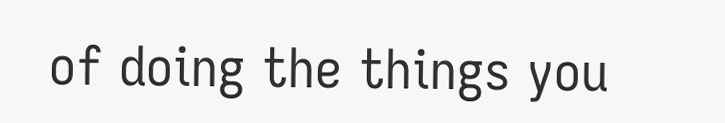of doing the things you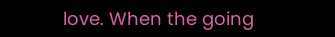love. When the going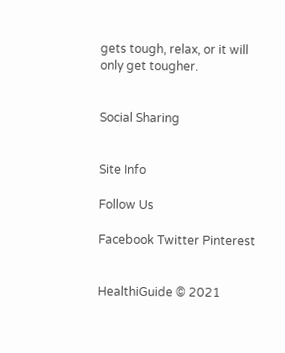gets tough, relax, or it will only get tougher.


Social Sharing


Site Info

Follow Us

Facebook Twitter Pinterest


HealthiGuide © 2021